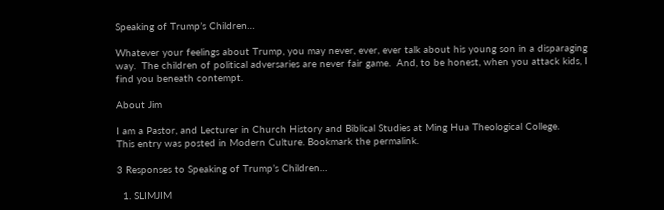Speaking of Trump’s Children…

Whatever your feelings about Trump, you may never, ever, ever talk about his young son in a disparaging way.  The children of political adversaries are never fair game.  And, to be honest, when you attack kids, I find you beneath contempt.

About Jim

I am a Pastor, and Lecturer in Church History and Biblical Studies at Ming Hua Theological College.
This entry was posted in Modern Culture. Bookmark the permalink.

3 Responses to Speaking of Trump’s Children…

  1. SLIMJIM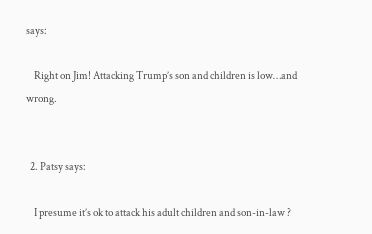says:

    Right on Jim! Attacking Trump’s son and children is low…and wrong.


  2. Patsy says:

    I presume it’s ok to attack his adult children and son-in-law ?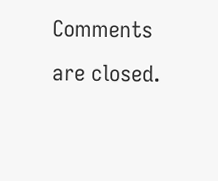Comments are closed.